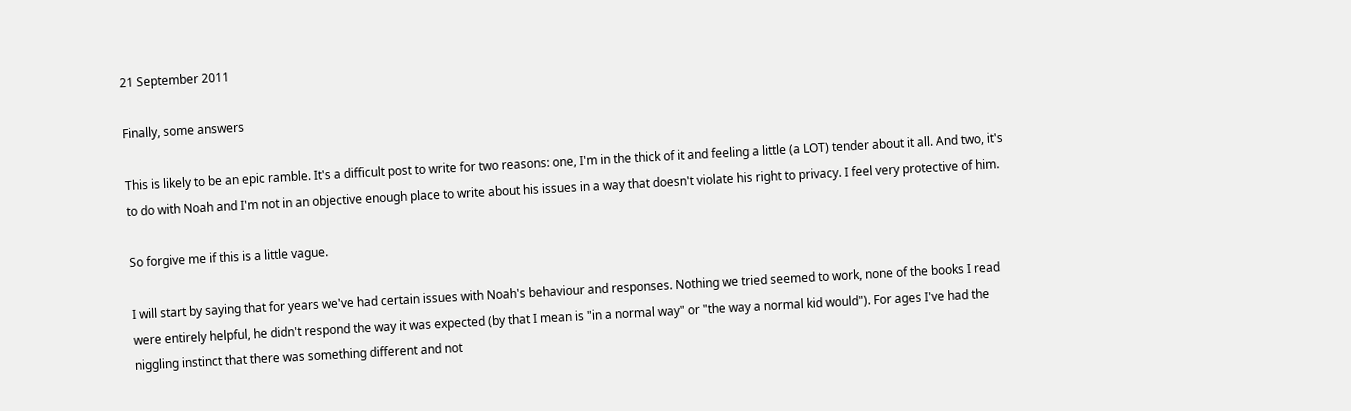21 September 2011

Finally, some answers

This is likely to be an epic ramble. It's a difficult post to write for two reasons: one, I'm in the thick of it and feeling a little (a LOT) tender about it all. And two, it's to do with Noah and I'm not in an objective enough place to write about his issues in a way that doesn't violate his right to privacy. I feel very protective of him.

So forgive me if this is a little vague.

I will start by saying that for years we've had certain issues with Noah's behaviour and responses. Nothing we tried seemed to work, none of the books I read were entirely helpful, he didn't respond the way it was expected (by that I mean is "in a normal way" or "the way a normal kid would"). For ages I've had the niggling instinct that there was something different and not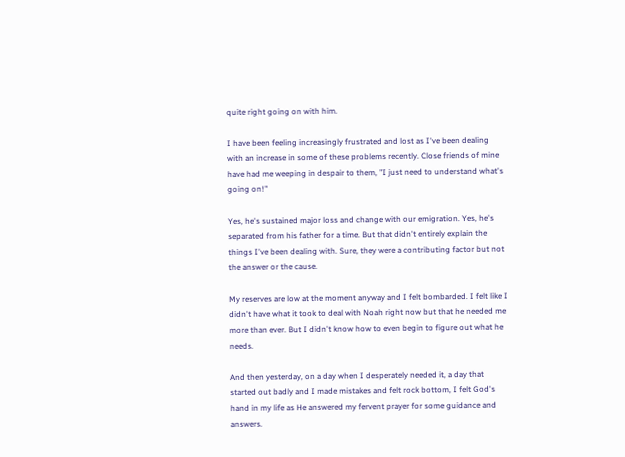quite right going on with him.

I have been feeling increasingly frustrated and lost as I've been dealing with an increase in some of these problems recently. Close friends of mine have had me weeping in despair to them, "I just need to understand what's going on!"

Yes, he's sustained major loss and change with our emigration. Yes, he's separated from his father for a time. But that didn't entirely explain the things I've been dealing with. Sure, they were a contributing factor but not the answer or the cause.

My reserves are low at the moment anyway and I felt bombarded. I felt like I didn't have what it took to deal with Noah right now but that he needed me more than ever. But I didn't know how to even begin to figure out what he needs.

And then yesterday, on a day when I desperately needed it, a day that started out badly and I made mistakes and felt rock bottom, I felt God's hand in my life as He answered my fervent prayer for some guidance and answers.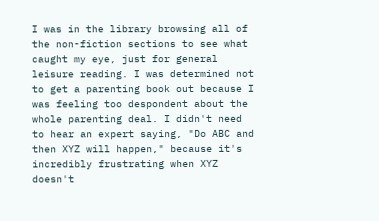I was in the library browsing all of the non-fiction sections to see what caught my eye, just for general leisure reading. I was determined not to get a parenting book out because I was feeling too despondent about the whole parenting deal. I didn't need to hear an expert saying, "Do ABC and then XYZ will happen," because it's incredibly frustrating when XYZ doesn't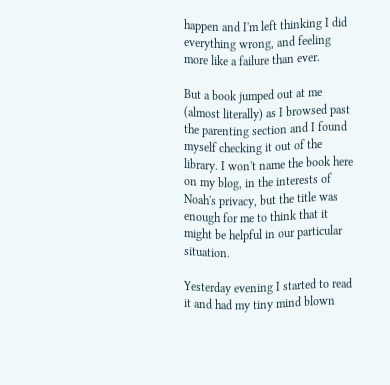happen and I'm left thinking I did everything wrong, and feeling more like a failure than ever.

But a book jumped out at me (almost literally) as I browsed past the parenting section and I found myself checking it out of the library. I won't name the book here on my blog, in the interests of Noah's privacy, but the title was enough for me to think that it might be helpful in our particular situation.

Yesterday evening I started to read it and had my tiny mind blown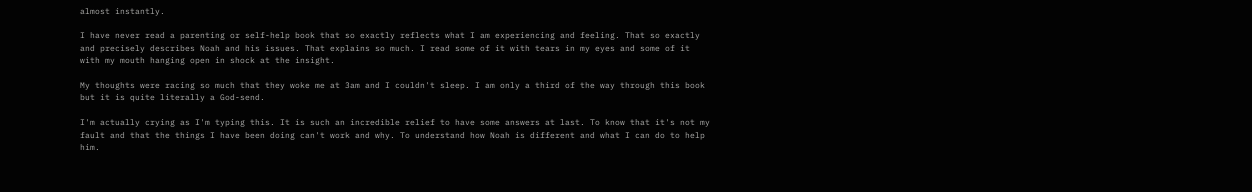almost instantly.

I have never read a parenting or self-help book that so exactly reflects what I am experiencing and feeling. That so exactly and precisely describes Noah and his issues. That explains so much. I read some of it with tears in my eyes and some of it with my mouth hanging open in shock at the insight.

My thoughts were racing so much that they woke me at 3am and I couldn't sleep. I am only a third of the way through this book but it is quite literally a God-send.

I'm actually crying as I'm typing this. It is such an incredible relief to have some answers at last. To know that it's not my fault and that the things I have been doing can't work and why. To understand how Noah is different and what I can do to help him.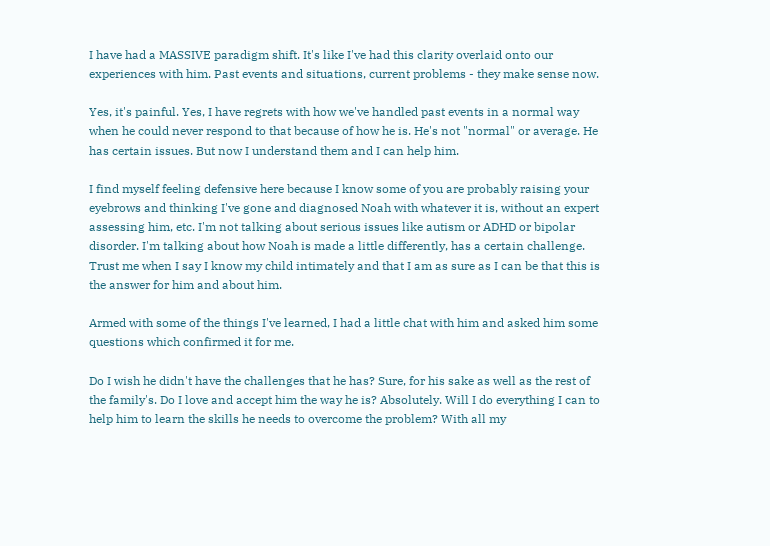I have had a MASSIVE paradigm shift. It's like I've had this clarity overlaid onto our experiences with him. Past events and situations, current problems - they make sense now.

Yes, it's painful. Yes, I have regrets with how we've handled past events in a normal way when he could never respond to that because of how he is. He's not "normal" or average. He has certain issues. But now I understand them and I can help him.

I find myself feeling defensive here because I know some of you are probably raising your eyebrows and thinking I've gone and diagnosed Noah with whatever it is, without an expert assessing him, etc. I'm not talking about serious issues like autism or ADHD or bipolar disorder. I'm talking about how Noah is made a little differently, has a certain challenge. Trust me when I say I know my child intimately and that I am as sure as I can be that this is the answer for him and about him.

Armed with some of the things I've learned, I had a little chat with him and asked him some questions which confirmed it for me.

Do I wish he didn't have the challenges that he has? Sure, for his sake as well as the rest of the family's. Do I love and accept him the way he is? Absolutely. Will I do everything I can to help him to learn the skills he needs to overcome the problem? With all my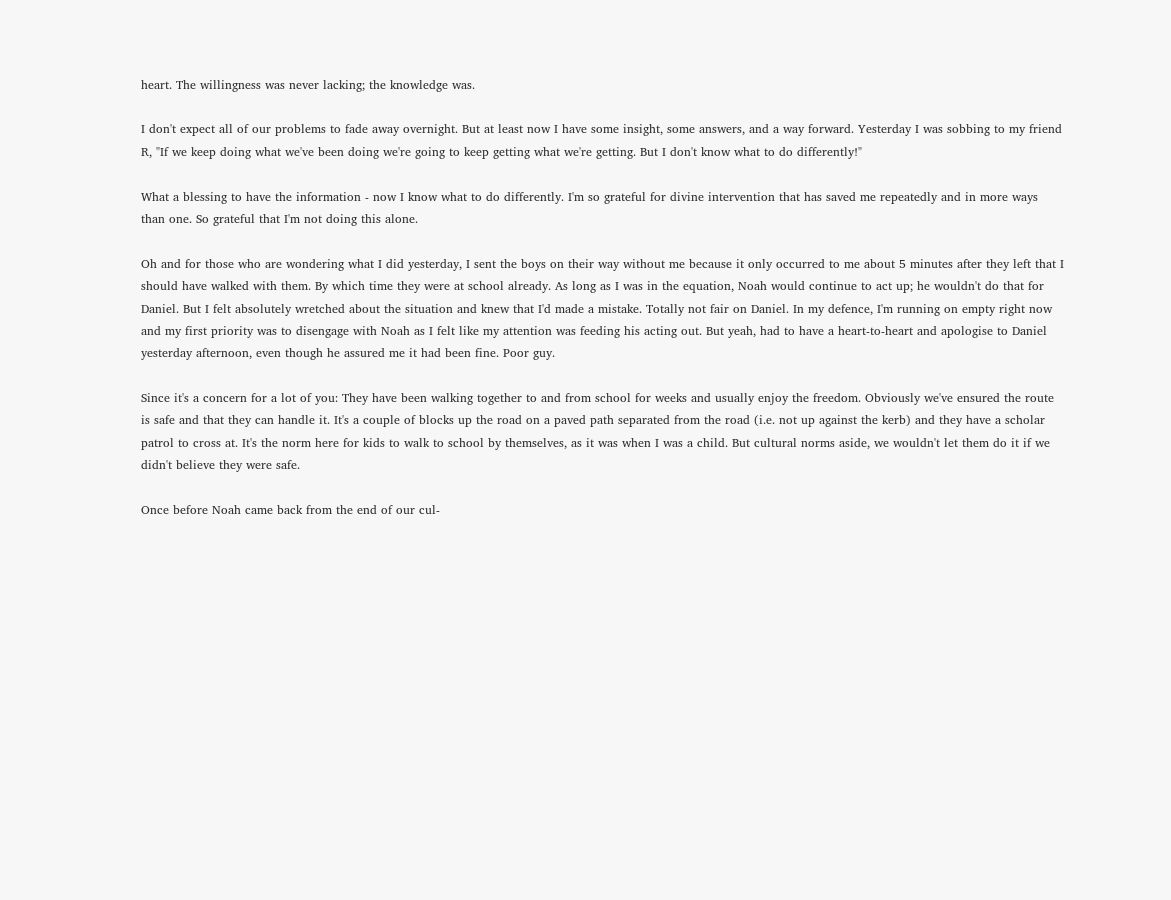heart. The willingness was never lacking; the knowledge was.

I don't expect all of our problems to fade away overnight. But at least now I have some insight, some answers, and a way forward. Yesterday I was sobbing to my friend R, "If we keep doing what we've been doing we're going to keep getting what we're getting. But I don't know what to do differently!"

What a blessing to have the information - now I know what to do differently. I'm so grateful for divine intervention that has saved me repeatedly and in more ways than one. So grateful that I'm not doing this alone.

Oh and for those who are wondering what I did yesterday, I sent the boys on their way without me because it only occurred to me about 5 minutes after they left that I should have walked with them. By which time they were at school already. As long as I was in the equation, Noah would continue to act up; he wouldn't do that for Daniel. But I felt absolutely wretched about the situation and knew that I'd made a mistake. Totally not fair on Daniel. In my defence, I'm running on empty right now and my first priority was to disengage with Noah as I felt like my attention was feeding his acting out. But yeah, had to have a heart-to-heart and apologise to Daniel yesterday afternoon, even though he assured me it had been fine. Poor guy.

Since it's a concern for a lot of you: They have been walking together to and from school for weeks and usually enjoy the freedom. Obviously we've ensured the route is safe and that they can handle it. It's a couple of blocks up the road on a paved path separated from the road (i.e. not up against the kerb) and they have a scholar patrol to cross at. It's the norm here for kids to walk to school by themselves, as it was when I was a child. But cultural norms aside, we wouldn't let them do it if we didn't believe they were safe.

Once before Noah came back from the end of our cul-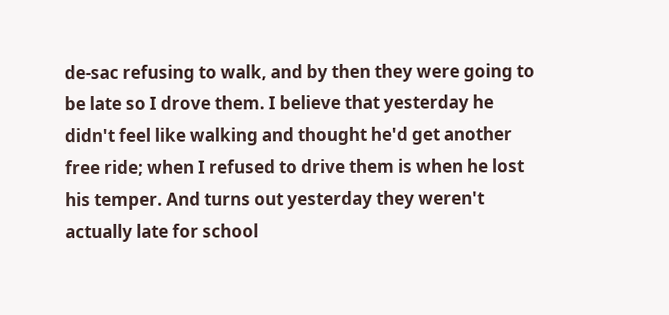de-sac refusing to walk, and by then they were going to be late so I drove them. I believe that yesterday he didn't feel like walking and thought he'd get another free ride; when I refused to drive them is when he lost his temper. And turns out yesterday they weren't actually late for school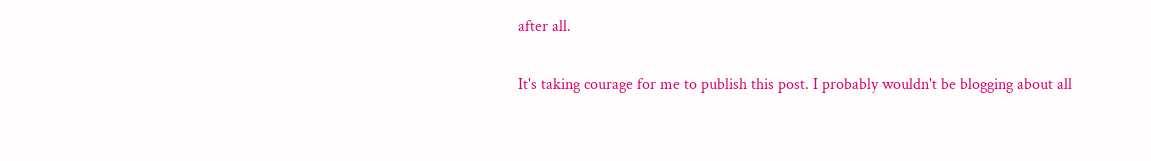after all.

It's taking courage for me to publish this post. I probably wouldn't be blogging about all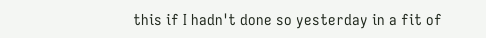this if I hadn't done so yesterday in a fit of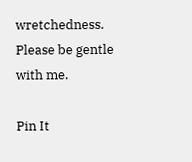wretchedness. Please be gentle with me.

Pin It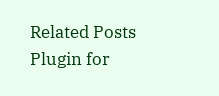Related Posts Plugin for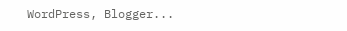WordPress, Blogger...